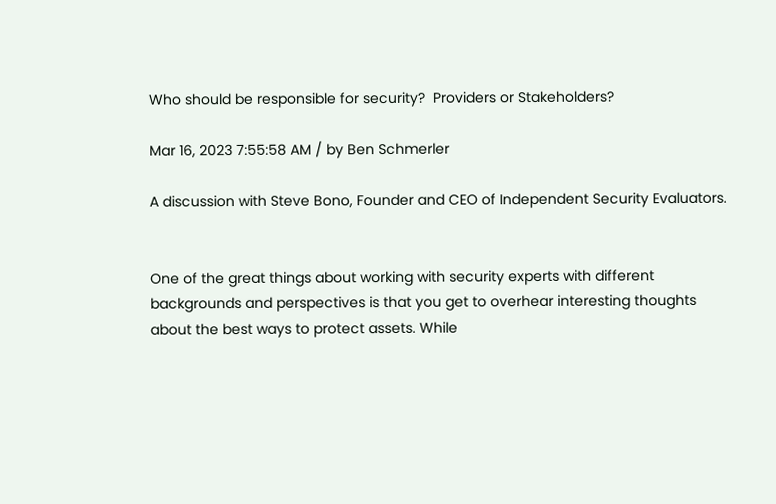Who should be responsible for security?  Providers or Stakeholders?

Mar 16, 2023 7:55:58 AM / by Ben Schmerler

A discussion with Steve Bono, Founder and CEO of Independent Security Evaluators.


One of the great things about working with security experts with different backgrounds and perspectives is that you get to overhear interesting thoughts about the best ways to protect assets. While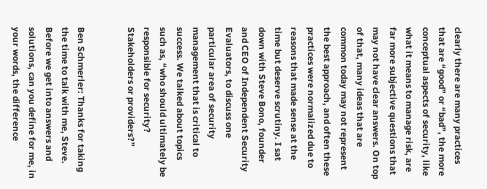clearly there are many practices that are “good” or “bad”, the more conceptual aspects of security, like what it means to manage risk, are far more subjective questions that may not have clear answers. On top of that, many ideas that are common today may not represent the best approach, and often these practices were normalized due to reasons that made sense at the time but deserve scrutiny. I sat down with Steve Bono, founder and CEO of Independent Security Evaluators, to discuss one particular area of security management that is critical to success. We talked about topics such as, “who should ultimately be responsible for security? Stakeholders or providers?”


Ben Schmerler: Thanks for taking the time to talk with me, Steve. Before we get into answers and solutions, can you define for me, in your words, the difference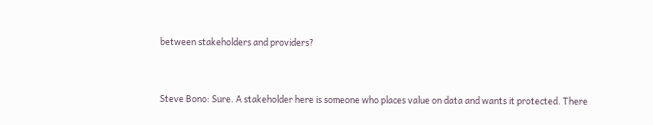between stakeholders and providers?


Steve Bono: Sure. A stakeholder here is someone who places value on data and wants it protected. There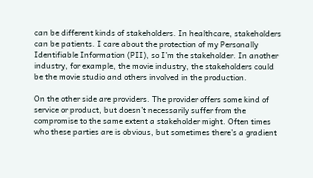can be different kinds of stakeholders. In healthcare, stakeholders can be patients. I care about the protection of my Personally Identifiable Information (PII), so I’m the stakeholder. In another industry, for example, the movie industry, the stakeholders could be the movie studio and others involved in the production.

On the other side are providers. The provider offers some kind of service or product, but doesn’t necessarily suffer from the compromise to the same extent a stakeholder might. Often times who these parties are is obvious, but sometimes there’s a gradient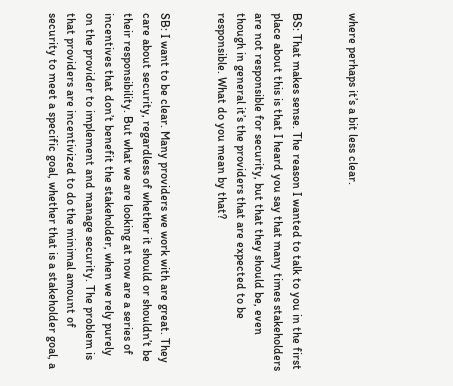where perhaps it’s a bit less clear.


BS: That makes sense. The reason I wanted to talk to you in the first place about this is that I heard you say that many times stakeholders are not responsible for security, but that they should be, even though in general it’s the providers that are expected to be responsible. What do you mean by that?


SB: I want to be clear. Many providers we work with are great. They care about security, regardless of whether it should or shouldn’t be their responsibility. But what we are looking at now are a series of incentives that don’t benefit the stakeholder, when we rely purely on the provider to implement and manage security. The problem is that providers are incentivized to do the minimal amount of security to meet a specific goal, whether that is a stakeholder goal, a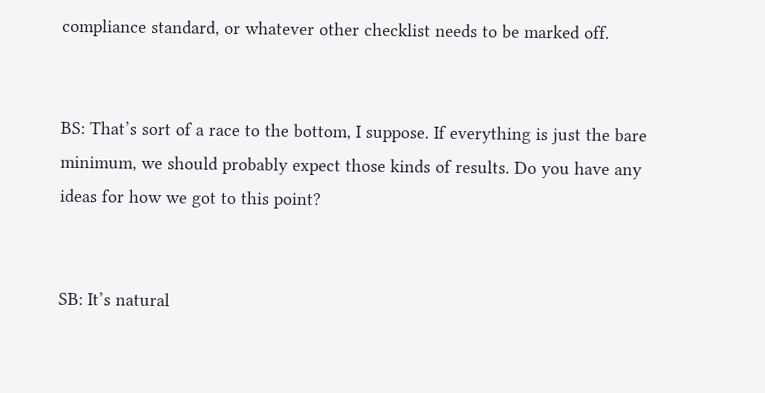compliance standard, or whatever other checklist needs to be marked off.


BS: That’s sort of a race to the bottom, I suppose. If everything is just the bare minimum, we should probably expect those kinds of results. Do you have any ideas for how we got to this point?


SB: It’s natural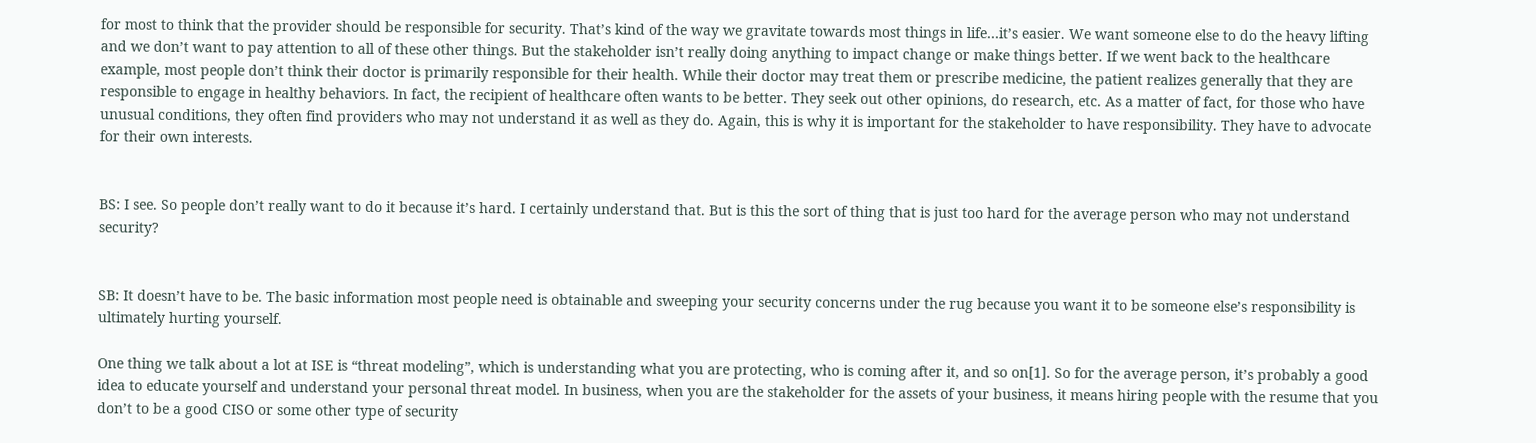for most to think that the provider should be responsible for security. That’s kind of the way we gravitate towards most things in life…it’s easier. We want someone else to do the heavy lifting and we don’t want to pay attention to all of these other things. But the stakeholder isn’t really doing anything to impact change or make things better. If we went back to the healthcare example, most people don’t think their doctor is primarily responsible for their health. While their doctor may treat them or prescribe medicine, the patient realizes generally that they are responsible to engage in healthy behaviors. In fact, the recipient of healthcare often wants to be better. They seek out other opinions, do research, etc. As a matter of fact, for those who have unusual conditions, they often find providers who may not understand it as well as they do. Again, this is why it is important for the stakeholder to have responsibility. They have to advocate for their own interests.


BS: I see. So people don’t really want to do it because it’s hard. I certainly understand that. But is this the sort of thing that is just too hard for the average person who may not understand security?


SB: It doesn’t have to be. The basic information most people need is obtainable and sweeping your security concerns under the rug because you want it to be someone else’s responsibility is ultimately hurting yourself.

One thing we talk about a lot at ISE is “threat modeling”, which is understanding what you are protecting, who is coming after it, and so on[1]. So for the average person, it’s probably a good idea to educate yourself and understand your personal threat model. In business, when you are the stakeholder for the assets of your business, it means hiring people with the resume that you don’t to be a good CISO or some other type of security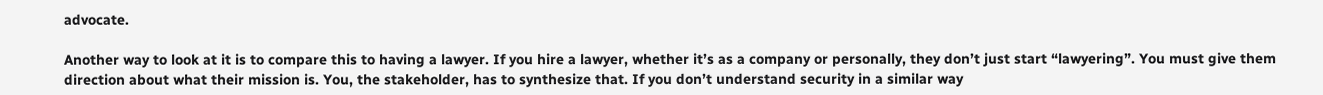advocate.

Another way to look at it is to compare this to having a lawyer. If you hire a lawyer, whether it’s as a company or personally, they don’t just start “lawyering”. You must give them direction about what their mission is. You, the stakeholder, has to synthesize that. If you don’t understand security in a similar way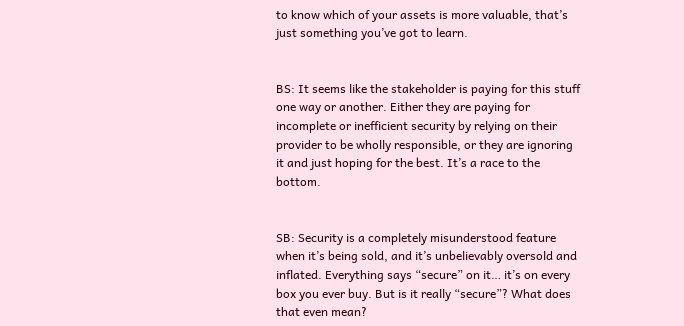to know which of your assets is more valuable, that’s just something you’ve got to learn.


BS: It seems like the stakeholder is paying for this stuff one way or another. Either they are paying for incomplete or inefficient security by relying on their provider to be wholly responsible, or they are ignoring it and just hoping for the best. It’s a race to the bottom.


SB: Security is a completely misunderstood feature when it’s being sold, and it’s unbelievably oversold and inflated. Everything says “secure” on it… it’s on every box you ever buy. But is it really “secure”? What does that even mean?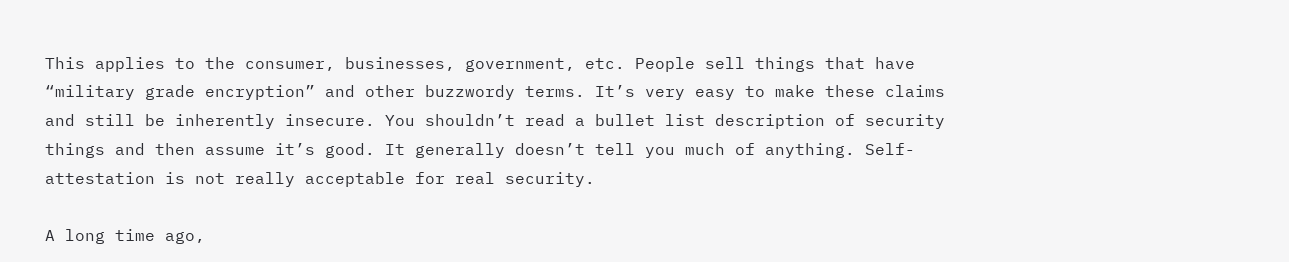This applies to the consumer, businesses, government, etc. People sell things that have “military grade encryption” and other buzzwordy terms. It’s very easy to make these claims and still be inherently insecure. You shouldn’t read a bullet list description of security things and then assume it’s good. It generally doesn’t tell you much of anything. Self-attestation is not really acceptable for real security.

A long time ago,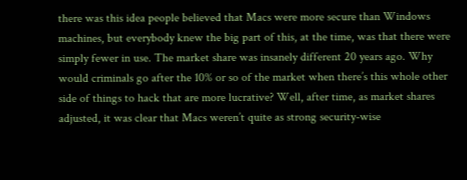there was this idea people believed that Macs were more secure than Windows machines, but everybody knew the big part of this, at the time, was that there were simply fewer in use. The market share was insanely different 20 years ago. Why would criminals go after the 10% or so of the market when there’s this whole other side of things to hack that are more lucrative? Well, after time, as market shares adjusted, it was clear that Macs weren’t quite as strong security-wise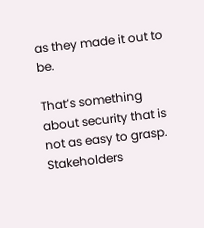as they made it out to be.

That’s something about security that is not as easy to grasp. Stakeholders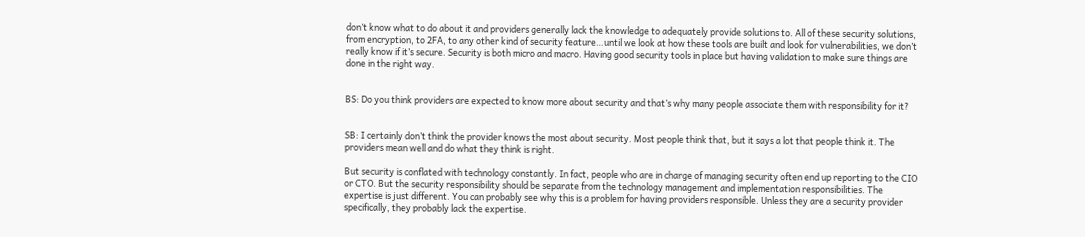don’t know what to do about it and providers generally lack the knowledge to adequately provide solutions to. All of these security solutions, from encryption, to 2FA, to any other kind of security feature…until we look at how these tools are built and look for vulnerabilities, we don’t really know if it’s secure. Security is both micro and macro. Having good security tools in place but having validation to make sure things are done in the right way.


BS: Do you think providers are expected to know more about security and that’s why many people associate them with responsibility for it?


SB: I certainly don’t think the provider knows the most about security. Most people think that, but it says a lot that people think it. The providers mean well and do what they think is right.

But security is conflated with technology constantly. In fact, people who are in charge of managing security often end up reporting to the CIO or CTO. But the security responsibility should be separate from the technology management and implementation responsibilities. The expertise is just different. You can probably see why this is a problem for having providers responsible. Unless they are a security provider specifically, they probably lack the expertise.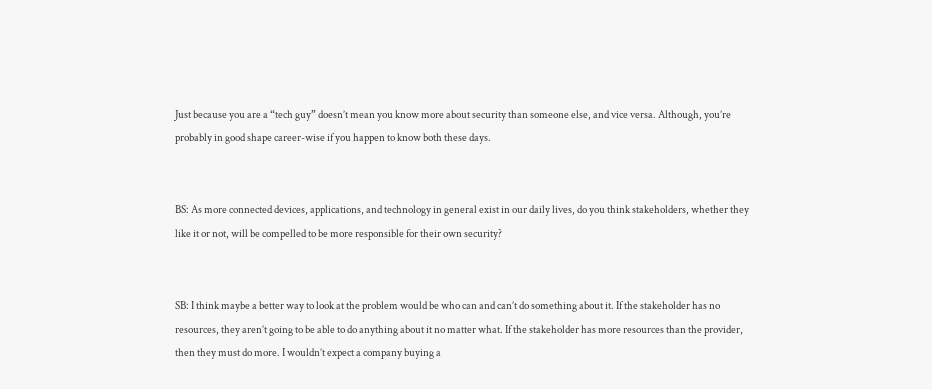Just because you are a “tech guy” doesn’t mean you know more about security than someone else, and vice versa. Although, you’re probably in good shape career-wise if you happen to know both these days.


BS: As more connected devices, applications, and technology in general exist in our daily lives, do you think stakeholders, whether they like it or not, will be compelled to be more responsible for their own security?


SB: I think maybe a better way to look at the problem would be who can and can’t do something about it. If the stakeholder has no resources, they aren’t going to be able to do anything about it no matter what. If the stakeholder has more resources than the provider, then they must do more. I wouldn’t expect a company buying a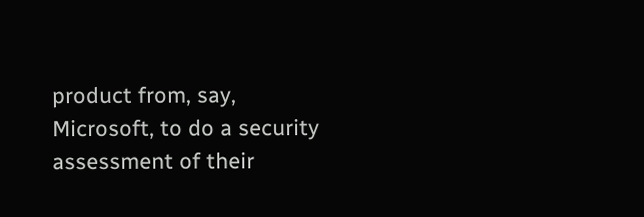product from, say, Microsoft, to do a security assessment of their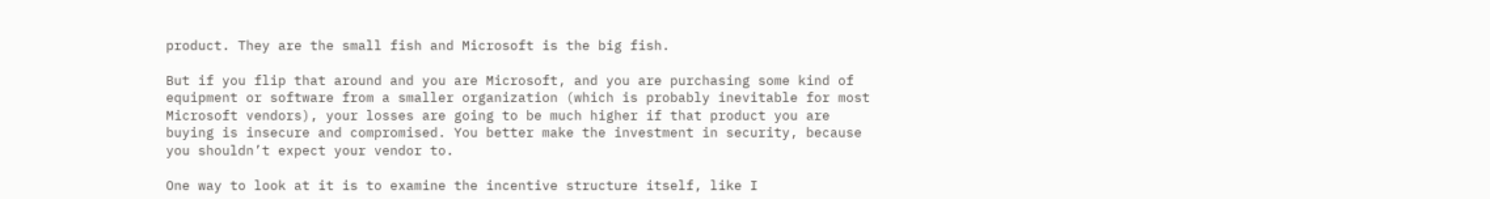product. They are the small fish and Microsoft is the big fish.

But if you flip that around and you are Microsoft, and you are purchasing some kind of equipment or software from a smaller organization (which is probably inevitable for most Microsoft vendors), your losses are going to be much higher if that product you are buying is insecure and compromised. You better make the investment in security, because you shouldn’t expect your vendor to.

One way to look at it is to examine the incentive structure itself, like I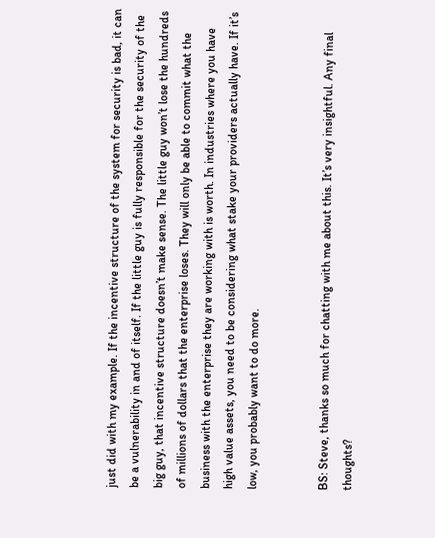just did with my example. If the incentive structure of the system for security is bad, it can be a vulnerability in and of itself. If the little guy is fully responsible for the security of the big guy, that incentive structure doesn’t make sense. The little guy won’t lose the hundreds of millions of dollars that the enterprise loses. They will only be able to commit what the business with the enterprise they are working with is worth. In industries where you have high value assets, you need to be considering what stake your providers actually have. If it’s low, you probably want to do more.


BS: Steve, thanks so much for chatting with me about this. It’s very insightful. Any final thoughts?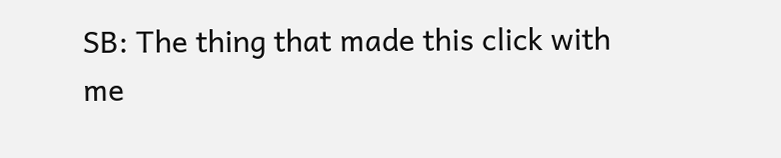SB: The thing that made this click with me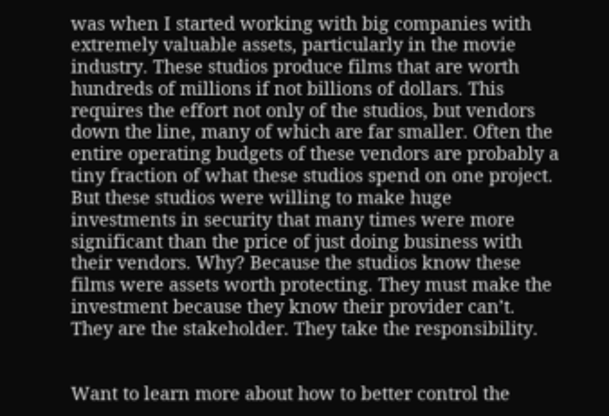was when I started working with big companies with extremely valuable assets, particularly in the movie industry. These studios produce films that are worth hundreds of millions if not billions of dollars. This requires the effort not only of the studios, but vendors down the line, many of which are far smaller. Often the entire operating budgets of these vendors are probably a tiny fraction of what these studios spend on one project. But these studios were willing to make huge investments in security that many times were more significant than the price of just doing business with their vendors. Why? Because the studios know these films were assets worth protecting. They must make the investment because they know their provider can’t. They are the stakeholder. They take the responsibility.


Want to learn more about how to better control the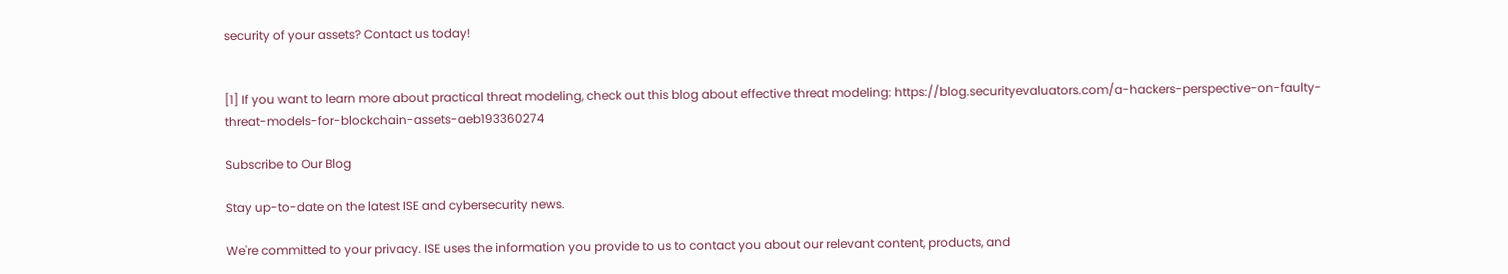security of your assets? Contact us today!


[1] If you want to learn more about practical threat modeling, check out this blog about effective threat modeling: https://blog.securityevaluators.com/a-hackers-perspective-on-faulty-threat-models-for-blockchain-assets-aeb193360274

Subscribe to Our Blog

Stay up-to-date on the latest ISE and cybersecurity news.

We're committed to your privacy. ISE uses the information you provide to us to contact you about our relevant content, products, and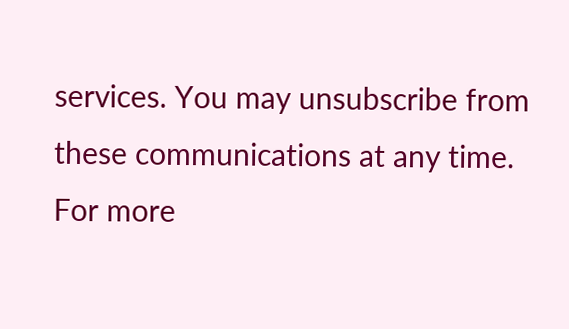services. You may unsubscribe from these communications at any time. For more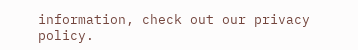information, check out our privacy policy.